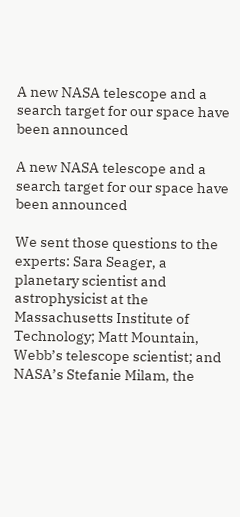A new NASA telescope and a search target for our space have been announced

A new NASA telescope and a search target for our space have been announced

We sent those questions to the experts: Sara Seager, a planetary scientist and astrophysicist at the Massachusetts Institute of Technology; Matt Mountain, Webb’s telescope scientist; and NASA’s Stefanie Milam, the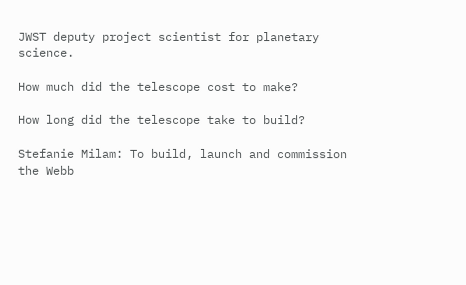JWST deputy project scientist for planetary science.

How much did the telescope cost to make?

How long did the telescope take to build?

Stefanie Milam: To build, launch and commission the Webb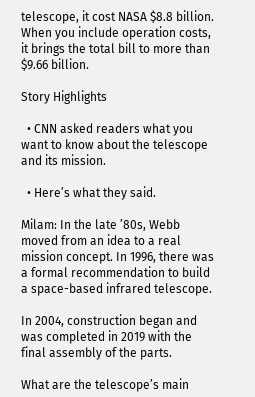telescope, it cost NASA $8.8 billion. When you include operation costs, it brings the total bill to more than $9.66 billion.

Story Highlights

  • CNN asked readers what you want to know about the telescope and its mission.

  • Here’s what they said.

Milam: In the late ’80s, Webb moved from an idea to a real mission concept. In 1996, there was a formal recommendation to build a space-based infrared telescope.

In 2004, construction began and was completed in 2019 with the final assembly of the parts.

What are the telescope’s main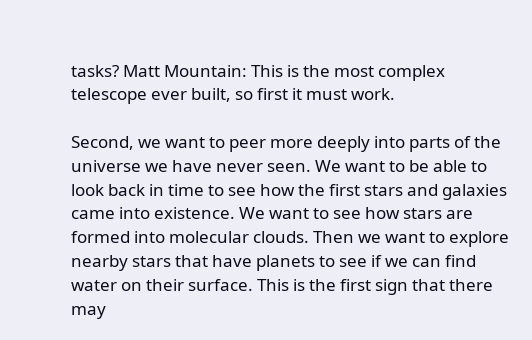tasks? Matt Mountain: This is the most complex telescope ever built, so first it must work.

Second, we want to peer more deeply into parts of the universe we have never seen. We want to be able to look back in time to see how the first stars and galaxies came into existence. We want to see how stars are formed into molecular clouds. Then we want to explore nearby stars that have planets to see if we can find water on their surface. This is the first sign that there may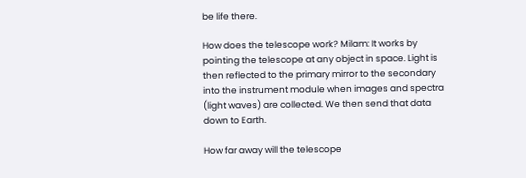be life there.

How does the telescope work? Milam: It works by pointing the telescope at any object in space. Light is then reflected to the primary mirror to the secondary into the instrument module when images and spectra (light waves) are collected. We then send that data down to Earth.

How far away will the telescope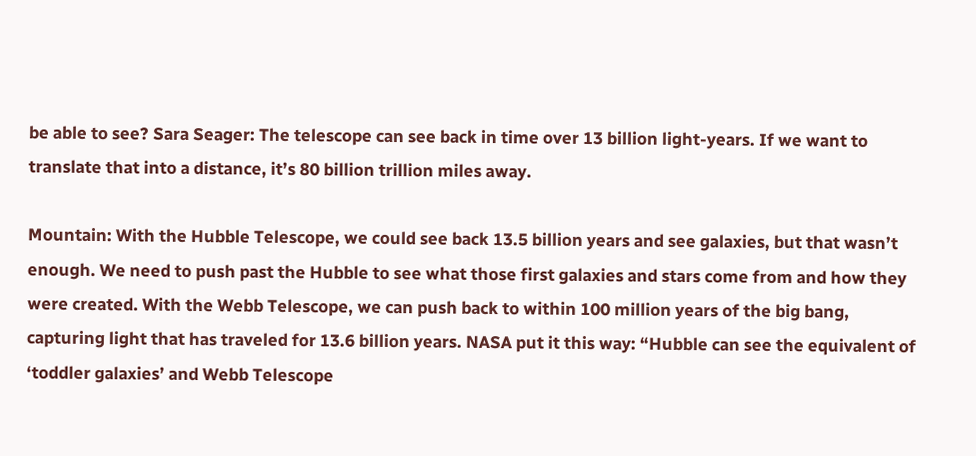be able to see? Sara Seager: The telescope can see back in time over 13 billion light-years. If we want to translate that into a distance, it’s 80 billion trillion miles away.

Mountain: With the Hubble Telescope, we could see back 13.5 billion years and see galaxies, but that wasn’t enough. We need to push past the Hubble to see what those first galaxies and stars come from and how they were created. With the Webb Telescope, we can push back to within 100 million years of the big bang, capturing light that has traveled for 13.6 billion years. NASA put it this way: “Hubble can see the equivalent of ‘toddler galaxies’ and Webb Telescope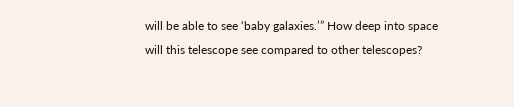will be able to see ‘baby galaxies.’” How deep into space will this telescope see compared to other telescopes?